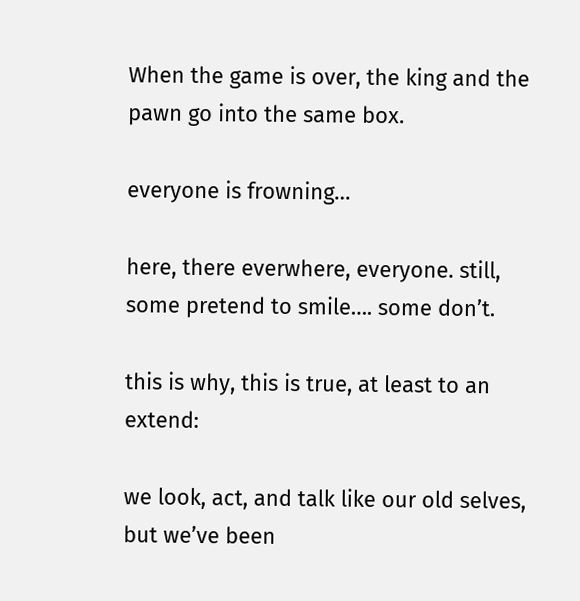When the game is over, the king and the pawn go into the same box.

everyone is frowning…

here, there everwhere, everyone. still, some pretend to smile…. some don’t.

this is why, this is true, at least to an extend:

we look, act, and talk like our old selves, but we’ve been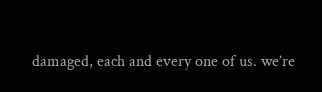damaged, each and every one of us. we’re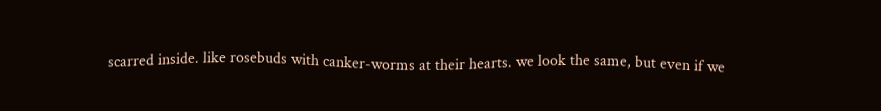scarred inside. like rosebuds with canker-worms at their hearts. we look the same, but even if we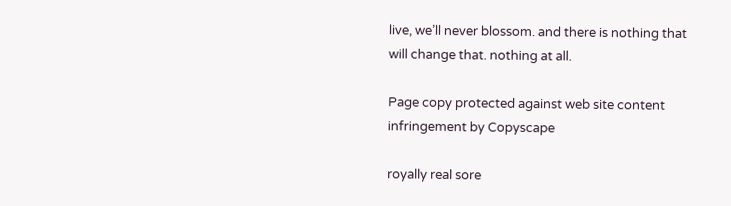live, we’ll never blossom. and there is nothing that will change that. nothing at all.

Page copy protected against web site content infringement by Copyscape

royally real sore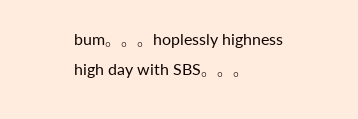bum。。。hoplessly highness high day with SBS。。。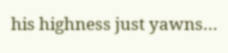his highness just yawns…